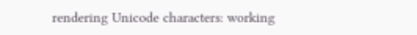rendering Unicode characters: working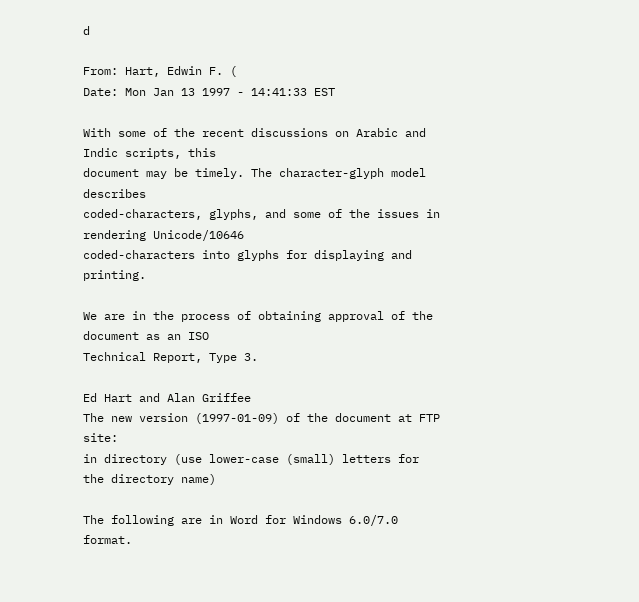d

From: Hart, Edwin F. (
Date: Mon Jan 13 1997 - 14:41:33 EST

With some of the recent discussions on Arabic and Indic scripts, this
document may be timely. The character-glyph model describes
coded-characters, glyphs, and some of the issues in rendering Unicode/10646
coded-characters into glyphs for displaying and printing.

We are in the process of obtaining approval of the document as an ISO
Technical Report, Type 3.

Ed Hart and Alan Griffee
The new version (1997-01-09) of the document at FTP site:
in directory (use lower-case (small) letters for the directory name)

The following are in Word for Windows 6.0/7.0 format.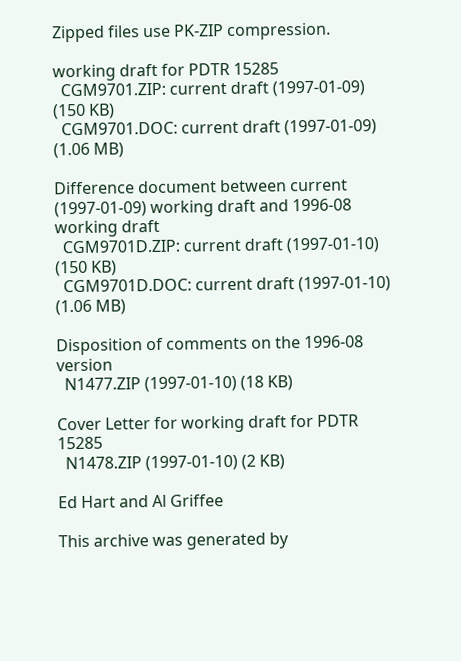Zipped files use PK-ZIP compression.

working draft for PDTR 15285
  CGM9701.ZIP: current draft (1997-01-09) (150 KB)
  CGM9701.DOC: current draft (1997-01-09) (1.06 MB)

Difference document between current (1997-01-09) working draft and 1996-08
working draft
  CGM9701D.ZIP: current draft (1997-01-10) (150 KB)
  CGM9701D.DOC: current draft (1997-01-10) (1.06 MB)

Disposition of comments on the 1996-08 version
  N1477.ZIP (1997-01-10) (18 KB)

Cover Letter for working draft for PDTR 15285
  N1478.ZIP (1997-01-10) (2 KB)

Ed Hart and Al Griffee

This archive was generated by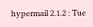hypermail 2.1.2 : Tue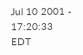Jul 10 2001 - 17:20:33 EDT